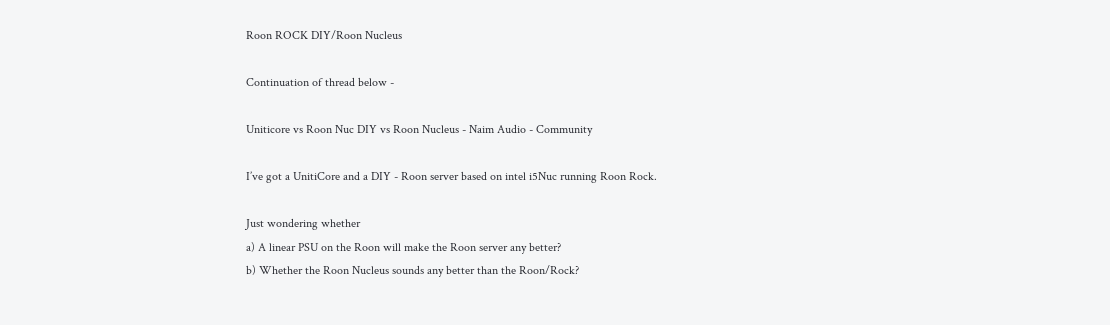Roon ROCK DIY/Roon Nucleus

Continuation of thread below -

Uniticore vs Roon Nuc DIY vs Roon Nucleus - Naim Audio - Community

I’ve got a UnitiCore and a DIY - Roon server based on intel i5Nuc running Roon Rock.

Just wondering whether
a) A linear PSU on the Roon will make the Roon server any better?
b) Whether the Roon Nucleus sounds any better than the Roon/Rock?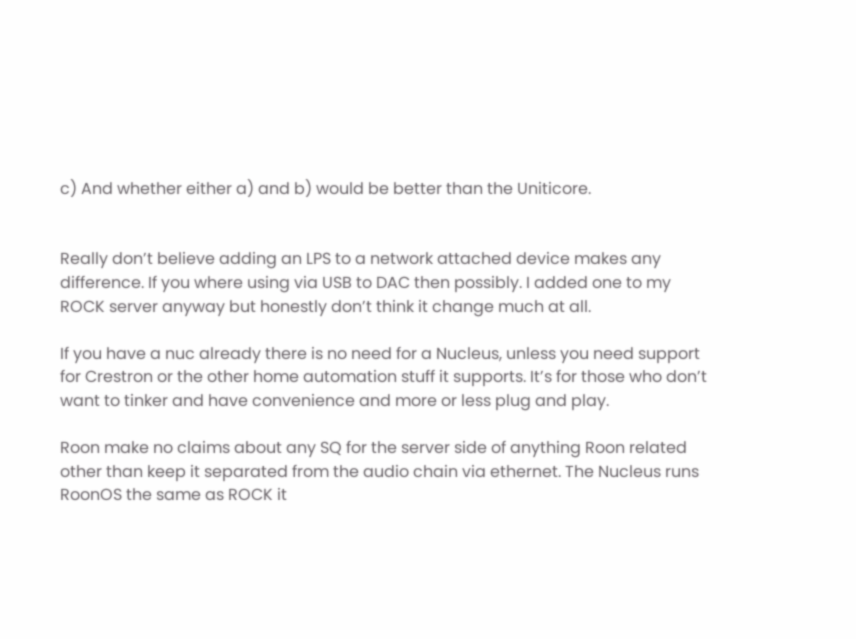c) And whether either a) and b) would be better than the Uniticore.


Really don’t believe adding an LPS to a network attached device makes any difference. If you where using via USB to DAC then possibly. I added one to my ROCK server anyway but honestly don’t think it change much at all.

If you have a nuc already there is no need for a Nucleus, unless you need support for Crestron or the other home automation stuff it supports. It’s for those who don’t want to tinker and have convenience and more or less plug and play.

Roon make no claims about any SQ for the server side of anything Roon related other than keep it separated from the audio chain via ethernet. The Nucleus runs RoonOS the same as ROCK it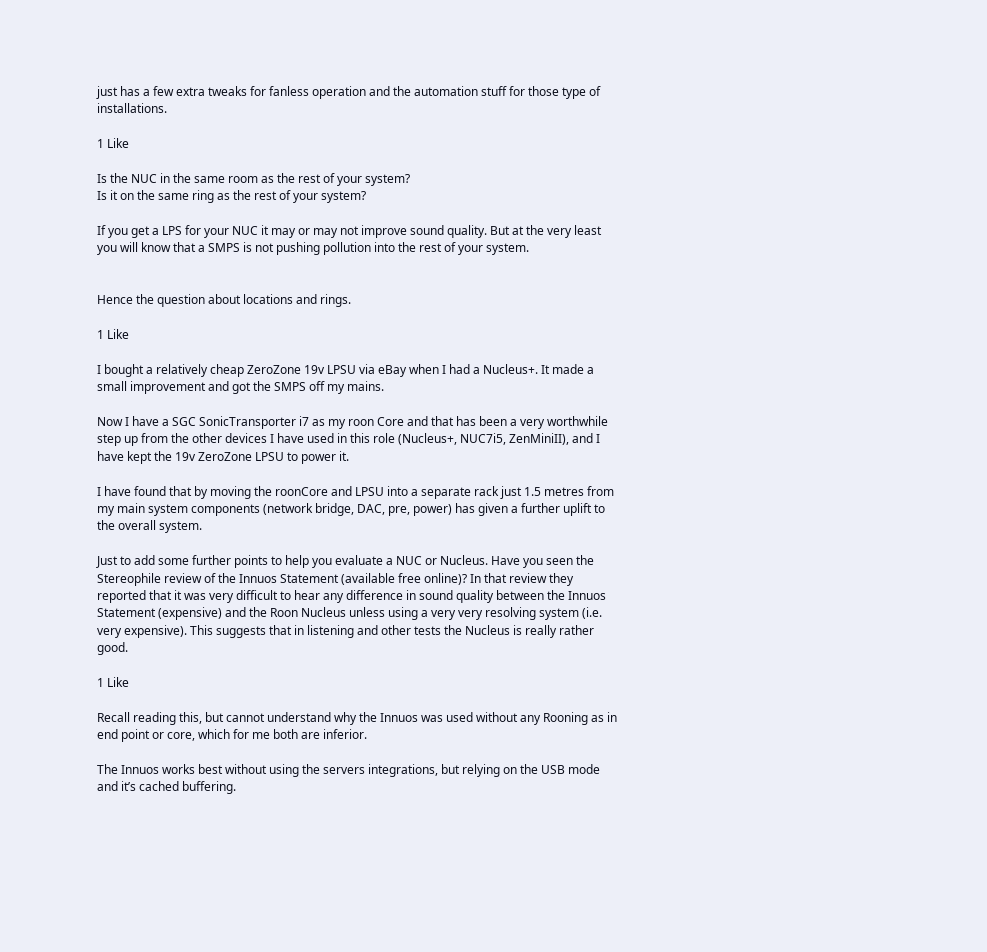just has a few extra tweaks for fanless operation and the automation stuff for those type of installations.

1 Like

Is the NUC in the same room as the rest of your system?
Is it on the same ring as the rest of your system?

If you get a LPS for your NUC it may or may not improve sound quality. But at the very least you will know that a SMPS is not pushing pollution into the rest of your system.


Hence the question about locations and rings.

1 Like

I bought a relatively cheap ZeroZone 19v LPSU via eBay when I had a Nucleus+. It made a small improvement and got the SMPS off my mains.

Now I have a SGC SonicTransporter i7 as my roon Core and that has been a very worthwhile step up from the other devices I have used in this role (Nucleus+, NUC7i5, ZenMiniII), and I have kept the 19v ZeroZone LPSU to power it.

I have found that by moving the roonCore and LPSU into a separate rack just 1.5 metres from my main system components (network bridge, DAC, pre, power) has given a further uplift to the overall system.

Just to add some further points to help you evaluate a NUC or Nucleus. Have you seen the Stereophile review of the Innuos Statement (available free online)? In that review they reported that it was very difficult to hear any difference in sound quality between the Innuos Statement (expensive) and the Roon Nucleus unless using a very very resolving system (i.e. very expensive). This suggests that in listening and other tests the Nucleus is really rather good.

1 Like

Recall reading this, but cannot understand why the Innuos was used without any Rooning as in end point or core, which for me both are inferior.

The Innuos works best without using the servers integrations, but relying on the USB mode and it’s cached buffering.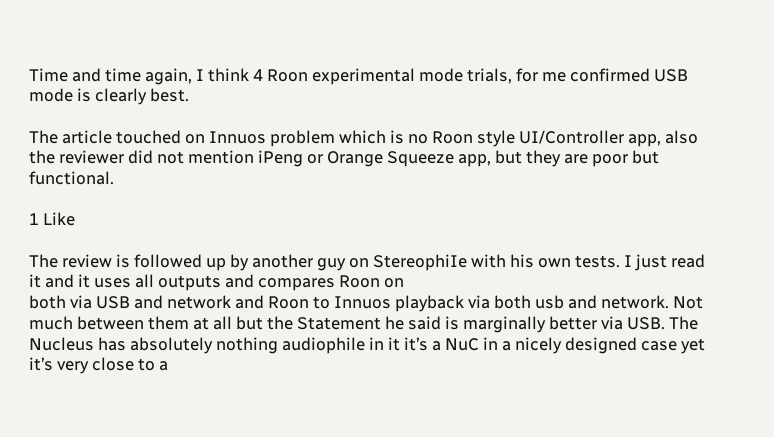Time and time again, I think 4 Roon experimental mode trials, for me confirmed USB mode is clearly best.

The article touched on Innuos problem which is no Roon style UI/Controller app, also the reviewer did not mention iPeng or Orange Squeeze app, but they are poor but functional.

1 Like

The review is followed up by another guy on StereophiIe with his own tests. I just read it and it uses all outputs and compares Roon on
both via USB and network and Roon to Innuos playback via both usb and network. Not much between them at all but the Statement he said is marginally better via USB. The Nucleus has absolutely nothing audiophile in it it’s a NuC in a nicely designed case yet it’s very close to a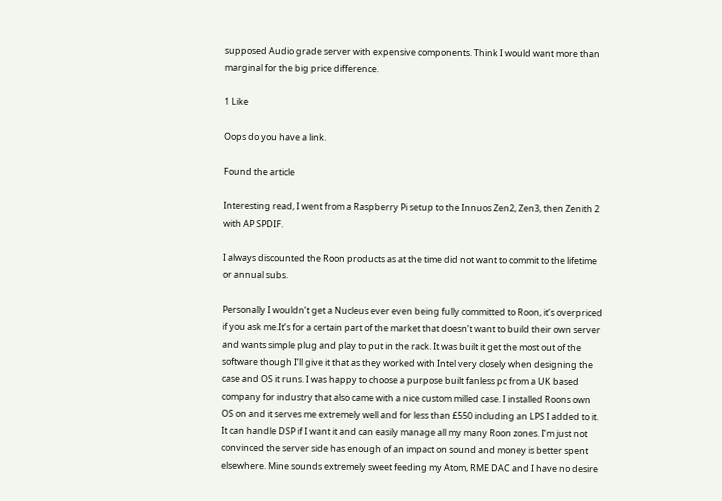supposed Audio grade server with expensive components. Think I would want more than marginal for the big price difference.

1 Like

Oops do you have a link.

Found the article

Interesting read, I went from a Raspberry Pi setup to the Innuos Zen2, Zen3, then Zenith 2 with AP SPDIF.

I always discounted the Roon products as at the time did not want to commit to the lifetime or annual subs.

Personally I wouldn’t get a Nucleus ever even being fully committed to Roon, it’s overpriced if you ask me.It’s for a certain part of the market that doesn’t want to build their own server and wants simple plug and play to put in the rack. It was built it get the most out of the software though I’ll give it that as they worked with Intel very closely when designing the case and OS it runs. I was happy to choose a purpose built fanless pc from a UK based company for industry that also came with a nice custom milled case. I installed Roons own OS on and it serves me extremely well and for less than £550 including an LPS I added to it. It can handle DSP if I want it and can easily manage all my many Roon zones. I’m just not convinced the server side has enough of an impact on sound and money is better spent elsewhere. Mine sounds extremely sweet feeding my Atom, RME DAC and I have no desire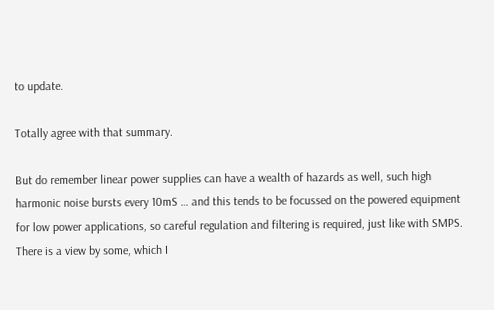to update.

Totally agree with that summary.

But do remember linear power supplies can have a wealth of hazards as well, such high harmonic noise bursts every 10mS … and this tends to be focussed on the powered equipment for low power applications, so careful regulation and filtering is required, just like with SMPS.
There is a view by some, which I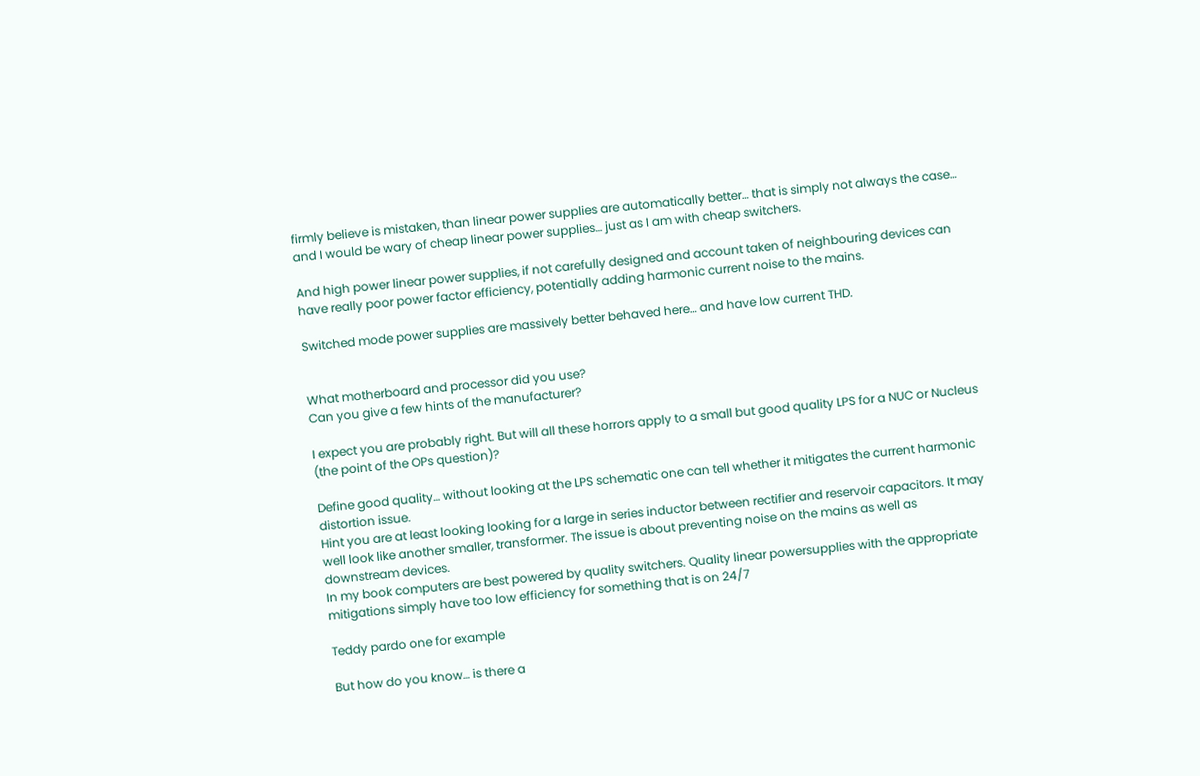firmly believe is mistaken, than linear power supplies are automatically better… that is simply not always the case… and I would be wary of cheap linear power supplies… just as I am with cheap switchers.

And high power linear power supplies, if not carefully designed and account taken of neighbouring devices can have really poor power factor efficiency, potentially adding harmonic current noise to the mains.

Switched mode power supplies are massively better behaved here… and have low current THD.


What motherboard and processor did you use?
Can you give a few hints of the manufacturer?

I expect you are probably right. But will all these horrors apply to a small but good quality LPS for a NUC or Nucleus (the point of the OPs question)?

Define good quality… without looking at the LPS schematic one can tell whether it mitigates the current harmonic distortion issue.
Hint you are at least looking looking for a large in series inductor between rectifier and reservoir capacitors. It may well look like another smaller, transformer. The issue is about preventing noise on the mains as well as downstream devices.
In my book computers are best powered by quality switchers. Quality linear powersupplies with the appropriate mitigations simply have too low efficiency for something that is on 24/7

Teddy pardo one for example

But how do you know… is there a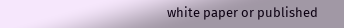white paper or published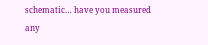schematic… have you measured any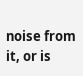noise from it, or is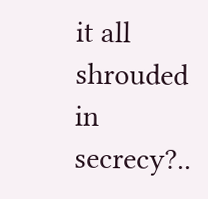it all shrouded in secrecy?..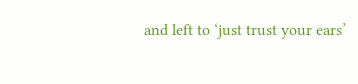and left to ‘just trust your ears’